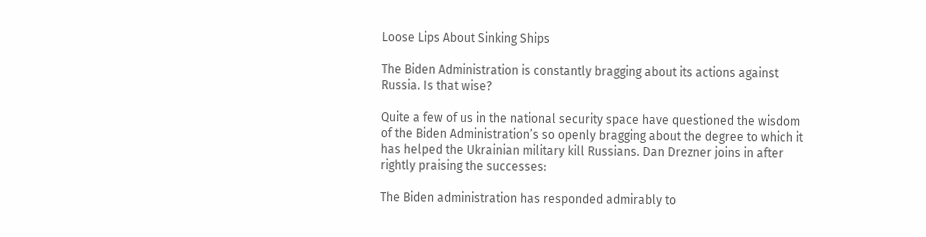Loose Lips About Sinking Ships

The Biden Administration is constantly bragging about its actions against Russia. Is that wise?

Quite a few of us in the national security space have questioned the wisdom of the Biden Administration’s so openly bragging about the degree to which it has helped the Ukrainian military kill Russians. Dan Drezner joins in after rightly praising the successes:

The Biden administration has responded admirably to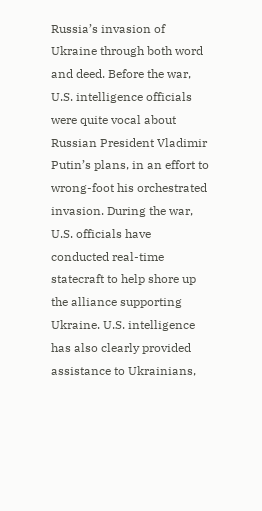Russia’s invasion of Ukraine through both word and deed. Before the war, U.S. intelligence officials were quite vocal about Russian President Vladimir Putin’s plans, in an effort to wrong-foot his orchestrated invasion. During the war, U.S. officials have conducted real-time statecraft to help shore up the alliance supporting Ukraine. U.S. intelligence has also clearly provided assistance to Ukrainians,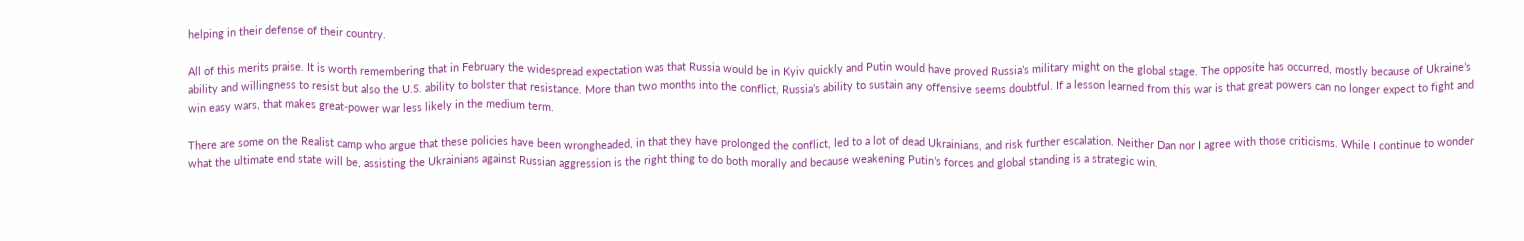helping in their defense of their country.

All of this merits praise. It is worth remembering that in February the widespread expectation was that Russia would be in Kyiv quickly and Putin would have proved Russia’s military might on the global stage. The opposite has occurred, mostly because of Ukraine’s ability and willingness to resist but also the U.S. ability to bolster that resistance. More than two months into the conflict, Russia’s ability to sustain any offensive seems doubtful. If a lesson learned from this war is that great powers can no longer expect to fight and win easy wars, that makes great-power war less likely in the medium term.

There are some on the Realist camp who argue that these policies have been wrongheaded, in that they have prolonged the conflict, led to a lot of dead Ukrainians, and risk further escalation. Neither Dan nor I agree with those criticisms. While I continue to wonder what the ultimate end state will be, assisting the Ukrainians against Russian aggression is the right thing to do both morally and because weakening Putin’s forces and global standing is a strategic win.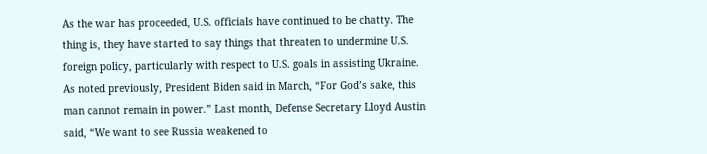As the war has proceeded, U.S. officials have continued to be chatty. The thing is, they have started to say things that threaten to undermine U.S. foreign policy, particularly with respect to U.S. goals in assisting Ukraine. As noted previously, President Biden said in March, “For God’s sake, this man cannot remain in power.” Last month, Defense Secretary Lloyd Austin said, “We want to see Russia weakened to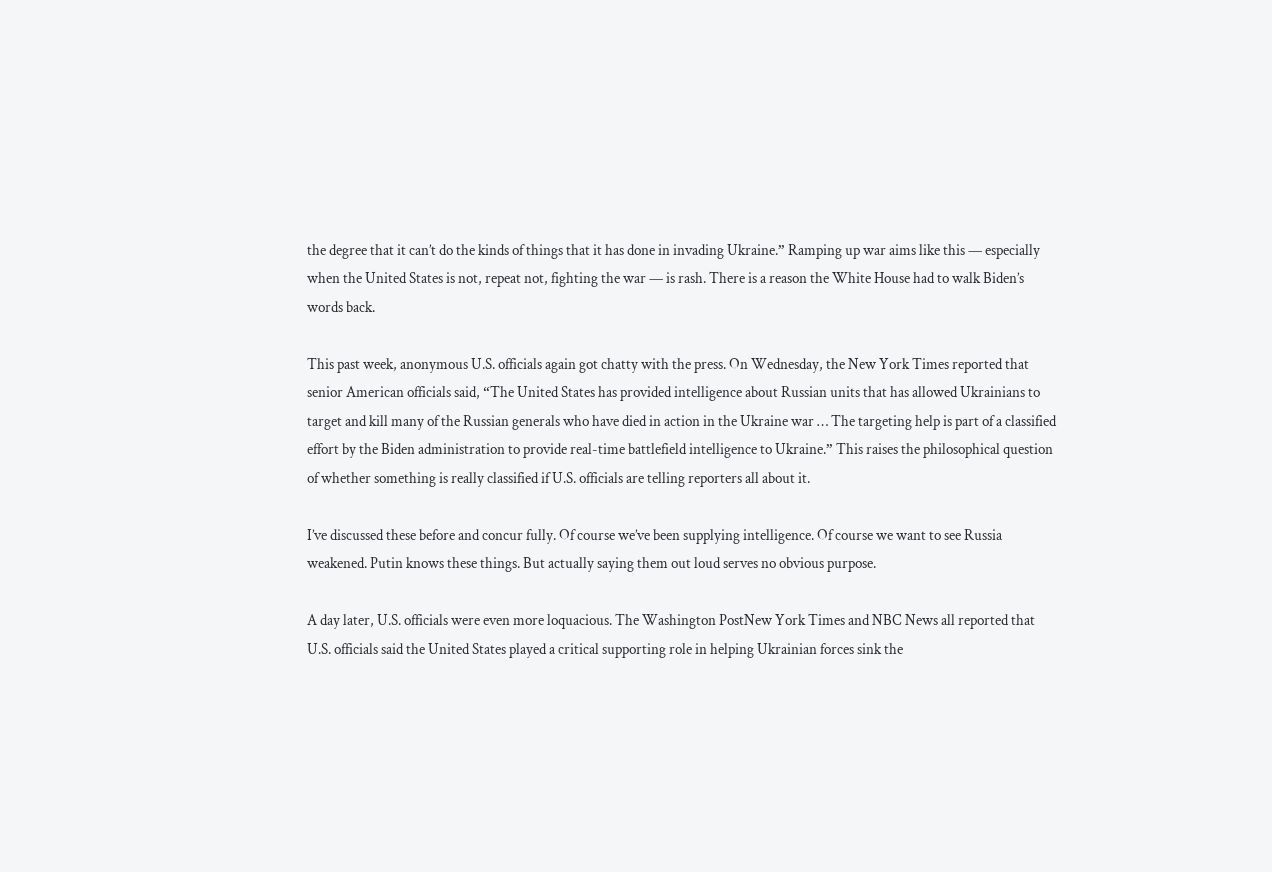the degree that it can’t do the kinds of things that it has done in invading Ukraine.” Ramping up war aims like this — especially when the United States is not, repeat not, fighting the war — is rash. There is a reason the White House had to walk Biden’s words back.

This past week, anonymous U.S. officials again got chatty with the press. On Wednesday, the New York Times reported that senior American officials said, “The United States has provided intelligence about Russian units that has allowed Ukrainians to target and kill many of the Russian generals who have died in action in the Ukraine war … The targeting help is part of a classified effort by the Biden administration to provide real-time battlefield intelligence to Ukraine.” This raises the philosophical question of whether something is really classified if U.S. officials are telling reporters all about it.

I’ve discussed these before and concur fully. Of course we’ve been supplying intelligence. Of course we want to see Russia weakened. Putin knows these things. But actually saying them out loud serves no obvious purpose.

A day later, U.S. officials were even more loquacious. The Washington PostNew York Times and NBC News all reported that U.S. officials said the United States played a critical supporting role in helping Ukrainian forces sink the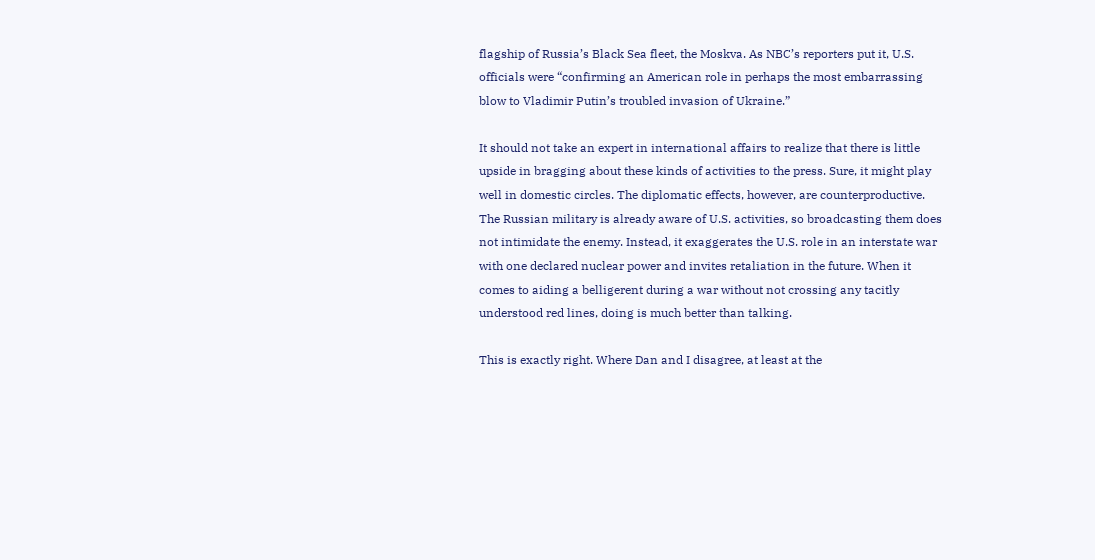flagship of Russia’s Black Sea fleet, the Moskva. As NBC’s reporters put it, U.S. officials were “confirming an American role in perhaps the most embarrassing blow to Vladimir Putin’s troubled invasion of Ukraine.”

It should not take an expert in international affairs to realize that there is little upside in bragging about these kinds of activities to the press. Sure, it might play well in domestic circles. The diplomatic effects, however, are counterproductive. The Russian military is already aware of U.S. activities, so broadcasting them does not intimidate the enemy. Instead, it exaggerates the U.S. role in an interstate war with one declared nuclear power and invites retaliation in the future. When it comes to aiding a belligerent during a war without not crossing any tacitly understood red lines, doing is much better than talking.

This is exactly right. Where Dan and I disagree, at least at the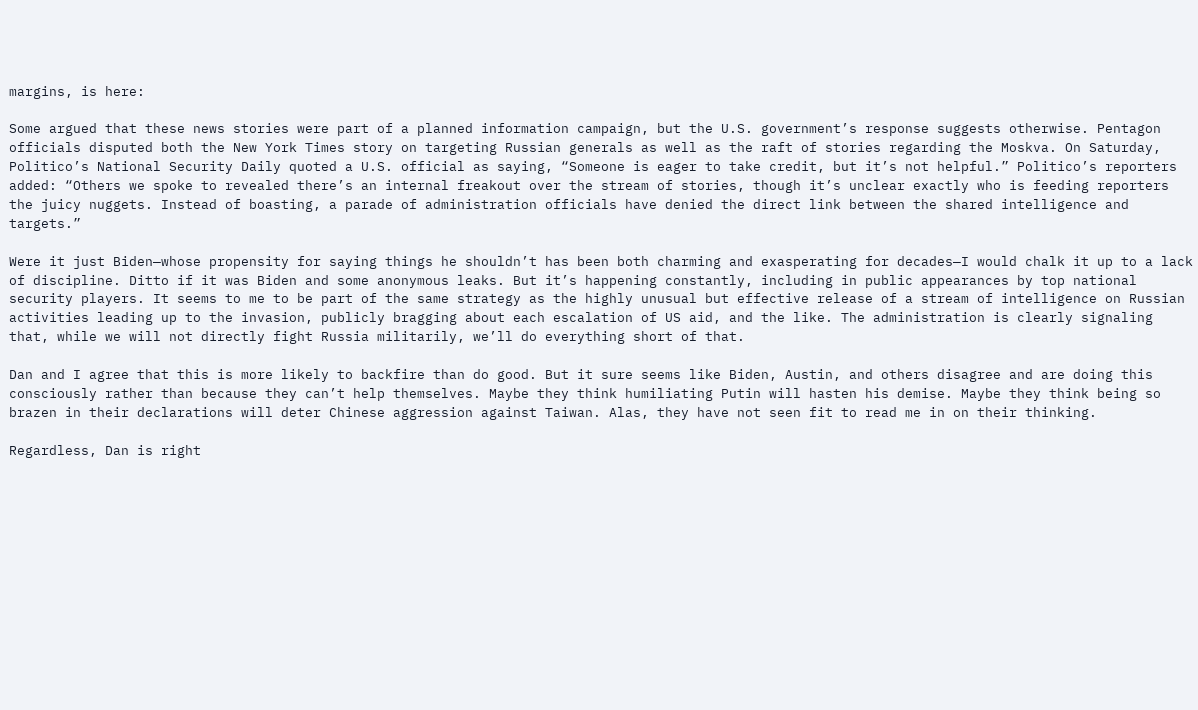margins, is here:

Some argued that these news stories were part of a planned information campaign, but the U.S. government’s response suggests otherwise. Pentagon officials disputed both the New York Times story on targeting Russian generals as well as the raft of stories regarding the Moskva. On Saturday, Politico’s National Security Daily quoted a U.S. official as saying, “Someone is eager to take credit, but it’s not helpful.” Politico’s reporters added: “Others we spoke to revealed there’s an internal freakout over the stream of stories, though it’s unclear exactly who is feeding reporters the juicy nuggets. Instead of boasting, a parade of administration officials have denied the direct link between the shared intelligence and targets.”

Were it just Biden—whose propensity for saying things he shouldn’t has been both charming and exasperating for decades—I would chalk it up to a lack of discipline. Ditto if it was Biden and some anonymous leaks. But it’s happening constantly, including in public appearances by top national security players. It seems to me to be part of the same strategy as the highly unusual but effective release of a stream of intelligence on Russian activities leading up to the invasion, publicly bragging about each escalation of US aid, and the like. The administration is clearly signaling that, while we will not directly fight Russia militarily, we’ll do everything short of that.

Dan and I agree that this is more likely to backfire than do good. But it sure seems like Biden, Austin, and others disagree and are doing this consciously rather than because they can’t help themselves. Maybe they think humiliating Putin will hasten his demise. Maybe they think being so brazen in their declarations will deter Chinese aggression against Taiwan. Alas, they have not seen fit to read me in on their thinking.

Regardless, Dan is right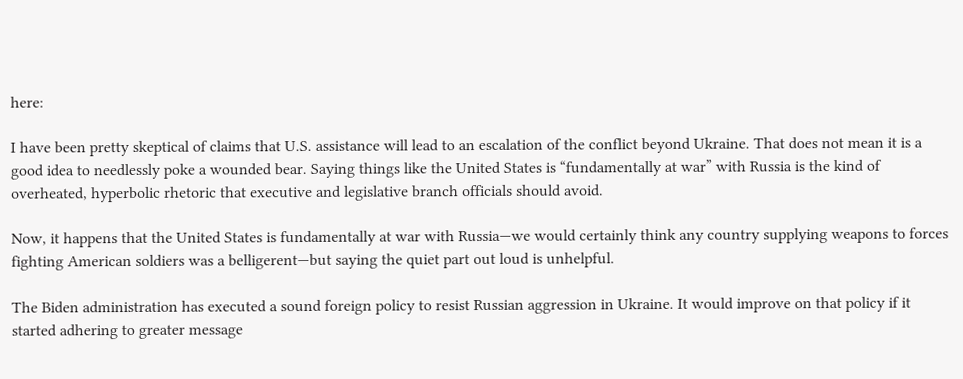here:

I have been pretty skeptical of claims that U.S. assistance will lead to an escalation of the conflict beyond Ukraine. That does not mean it is a good idea to needlessly poke a wounded bear. Saying things like the United States is “fundamentally at war” with Russia is the kind of overheated, hyperbolic rhetoric that executive and legislative branch officials should avoid.

Now, it happens that the United States is fundamentally at war with Russia—we would certainly think any country supplying weapons to forces fighting American soldiers was a belligerent—but saying the quiet part out loud is unhelpful.

The Biden administration has executed a sound foreign policy to resist Russian aggression in Ukraine. It would improve on that policy if it started adhering to greater message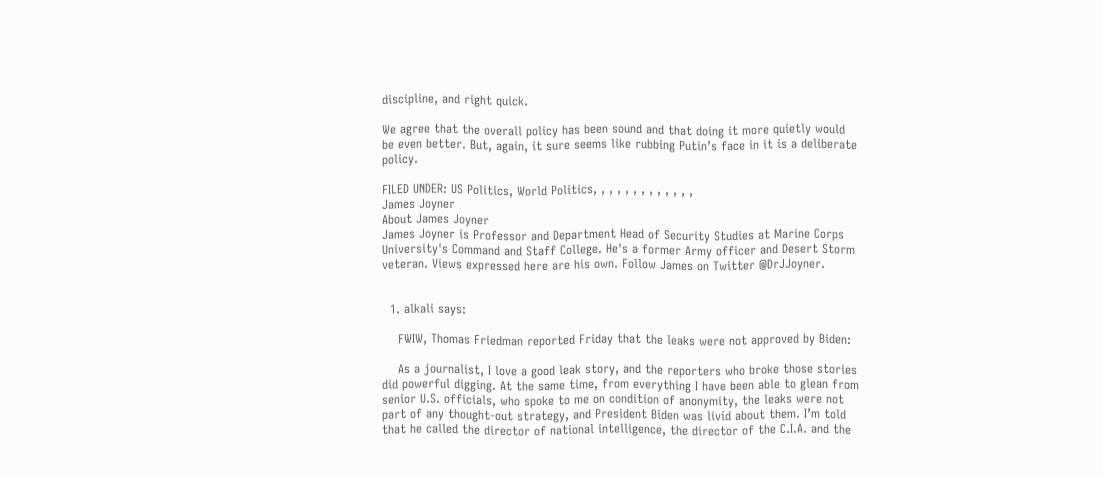discipline, and right quick.

We agree that the overall policy has been sound and that doing it more quietly would be even better. But, again, it sure seems like rubbing Putin’s face in it is a deliberate policy.

FILED UNDER: US Politics, World Politics, , , , , , , , , , , , ,
James Joyner
About James Joyner
James Joyner is Professor and Department Head of Security Studies at Marine Corps University's Command and Staff College. He's a former Army officer and Desert Storm veteran. Views expressed here are his own. Follow James on Twitter @DrJJoyner.


  1. alkali says:

    FWIW, Thomas Friedman reported Friday that the leaks were not approved by Biden:

    As a journalist, I love a good leak story, and the reporters who broke those stories did powerful digging. At the same time, from everything I have been able to glean from senior U.S. officials, who spoke to me on condition of anonymity, the leaks were not part of any thought-out strategy, and President Biden was livid about them. I’m told that he called the director of national intelligence, the director of the C.I.A. and the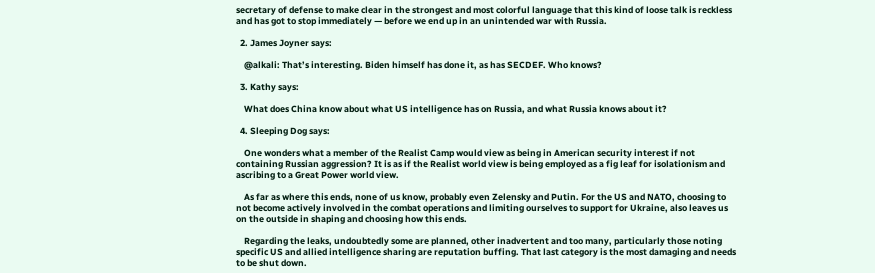secretary of defense to make clear in the strongest and most colorful language that this kind of loose talk is reckless and has got to stop immediately — before we end up in an unintended war with Russia.

  2. James Joyner says:

    @alkali: That’s interesting. Biden himself has done it, as has SECDEF. Who knows?

  3. Kathy says:

    What does China know about what US intelligence has on Russia, and what Russia knows about it?

  4. Sleeping Dog says:

    One wonders what a member of the Realist Camp would view as being in American security interest if not containing Russian aggression? It is as if the Realist world view is being employed as a fig leaf for isolationism and ascribing to a Great Power world view.

    As far as where this ends, none of us know, probably even Zelensky and Putin. For the US and NATO, choosing to not become actively involved in the combat operations and limiting ourselves to support for Ukraine, also leaves us on the outside in shaping and choosing how this ends.

    Regarding the leaks, undoubtedly some are planned, other inadvertent and too many, particularly those noting specific US and allied intelligence sharing are reputation buffing. That last category is the most damaging and needs to be shut down.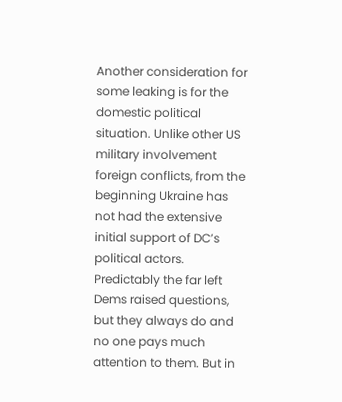Another consideration for some leaking is for the domestic political situation. Unlike other US military involvement foreign conflicts, from the beginning Ukraine has not had the extensive initial support of DC’s political actors. Predictably the far left Dems raised questions, but they always do and no one pays much attention to them. But in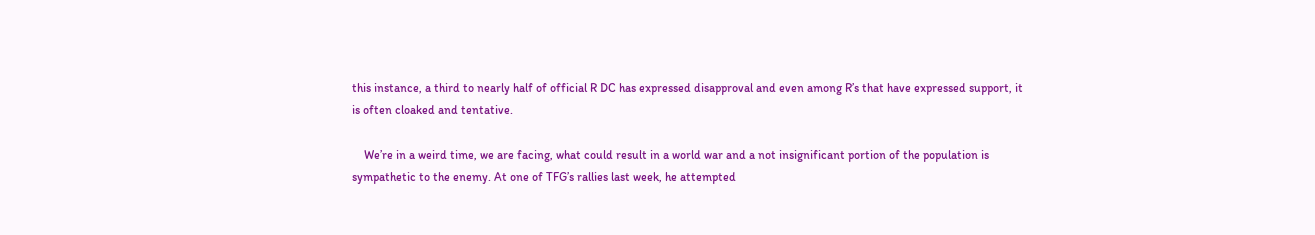this instance, a third to nearly half of official R DC has expressed disapproval and even among R’s that have expressed support, it is often cloaked and tentative.

    We’re in a weird time, we are facing, what could result in a world war and a not insignificant portion of the population is sympathetic to the enemy. At one of TFG’s rallies last week, he attempted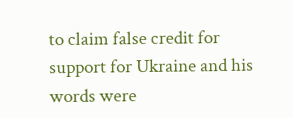to claim false credit for support for Ukraine and his words were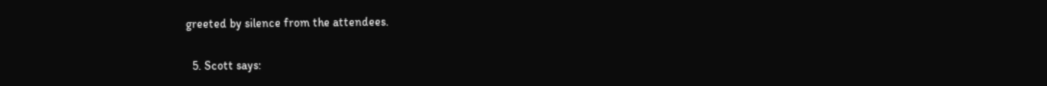greeted by silence from the attendees.

  5. Scott says: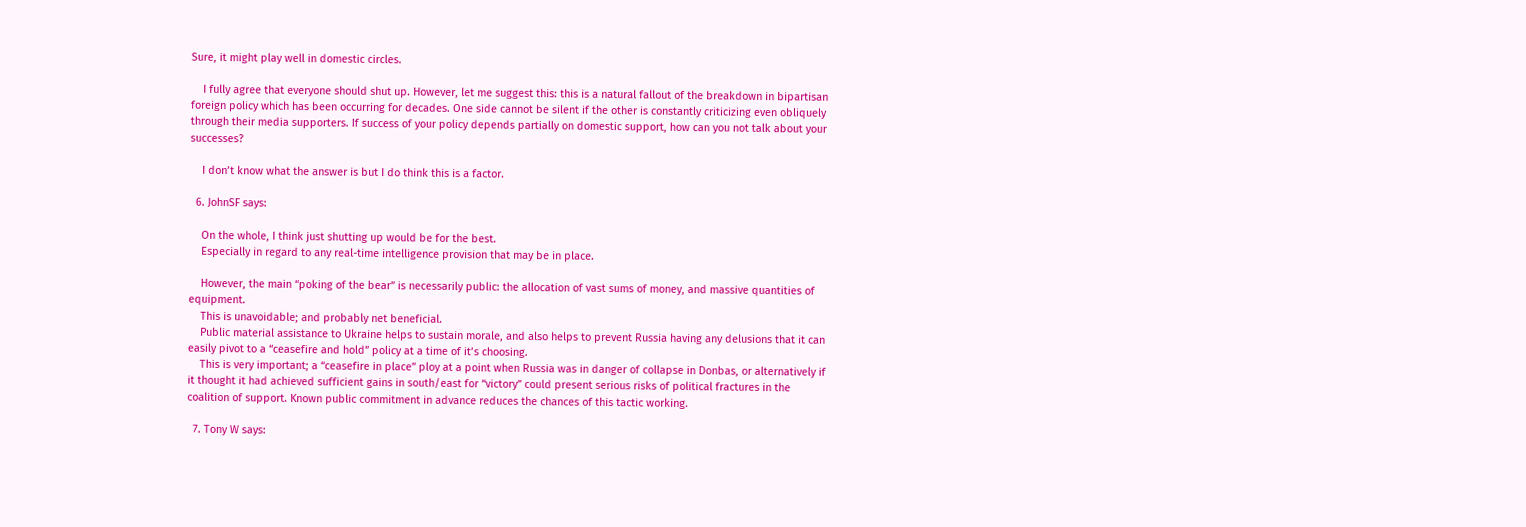Sure, it might play well in domestic circles.

    I fully agree that everyone should shut up. However, let me suggest this: this is a natural fallout of the breakdown in bipartisan foreign policy which has been occurring for decades. One side cannot be silent if the other is constantly criticizing even obliquely through their media supporters. If success of your policy depends partially on domestic support, how can you not talk about your successes?

    I don’t know what the answer is but I do think this is a factor.

  6. JohnSF says:

    On the whole, I think just shutting up would be for the best.
    Especially in regard to any real-time intelligence provision that may be in place.

    However, the main “poking of the bear” is necessarily public: the allocation of vast sums of money, and massive quantities of equipment.
    This is unavoidable; and probably net beneficial.
    Public material assistance to Ukraine helps to sustain morale, and also helps to prevent Russia having any delusions that it can easily pivot to a “ceasefire and hold” policy at a time of it’s choosing.
    This is very important; a “ceasefire in place” ploy at a point when Russia was in danger of collapse in Donbas, or alternatively if it thought it had achieved sufficient gains in south/east for “victory” could present serious risks of political fractures in the coalition of support. Known public commitment in advance reduces the chances of this tactic working.

  7. Tony W says: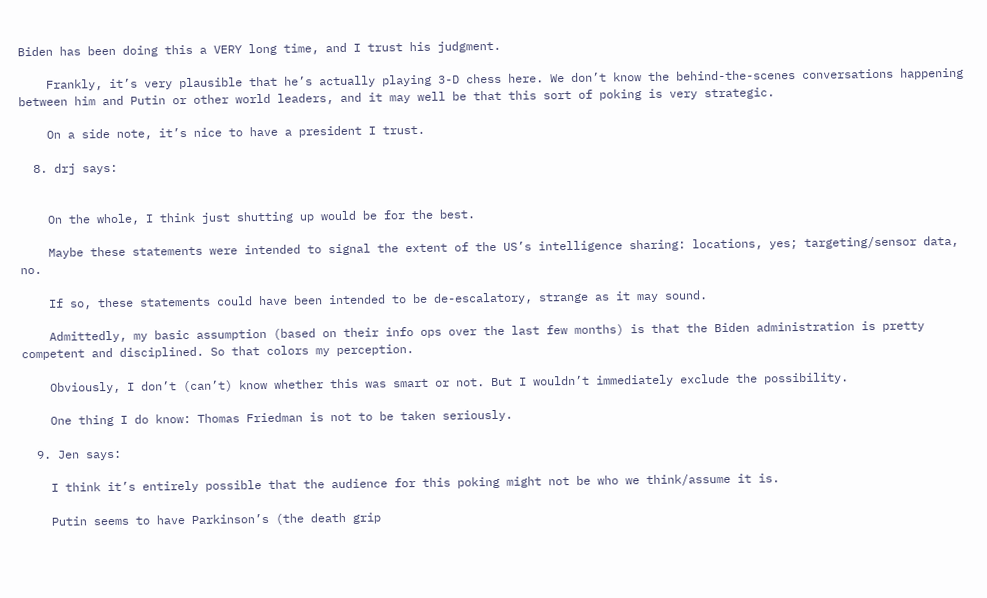Biden has been doing this a VERY long time, and I trust his judgment.

    Frankly, it’s very plausible that he’s actually playing 3-D chess here. We don’t know the behind-the-scenes conversations happening between him and Putin or other world leaders, and it may well be that this sort of poking is very strategic.

    On a side note, it’s nice to have a president I trust.

  8. drj says:


    On the whole, I think just shutting up would be for the best.

    Maybe these statements were intended to signal the extent of the US’s intelligence sharing: locations, yes; targeting/sensor data, no.

    If so, these statements could have been intended to be de-escalatory, strange as it may sound.

    Admittedly, my basic assumption (based on their info ops over the last few months) is that the Biden administration is pretty competent and disciplined. So that colors my perception.

    Obviously, I don’t (can’t) know whether this was smart or not. But I wouldn’t immediately exclude the possibility.

    One thing I do know: Thomas Friedman is not to be taken seriously.

  9. Jen says:

    I think it’s entirely possible that the audience for this poking might not be who we think/assume it is.

    Putin seems to have Parkinson’s (the death grip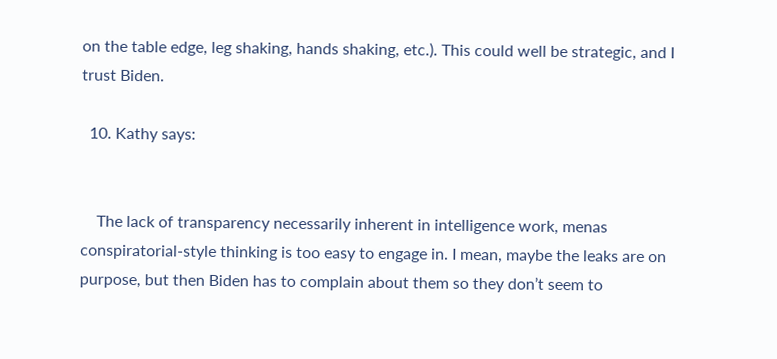on the table edge, leg shaking, hands shaking, etc.). This could well be strategic, and I trust Biden.

  10. Kathy says:


    The lack of transparency necessarily inherent in intelligence work, menas conspiratorial-style thinking is too easy to engage in. I mean, maybe the leaks are on purpose, but then Biden has to complain about them so they don’t seem to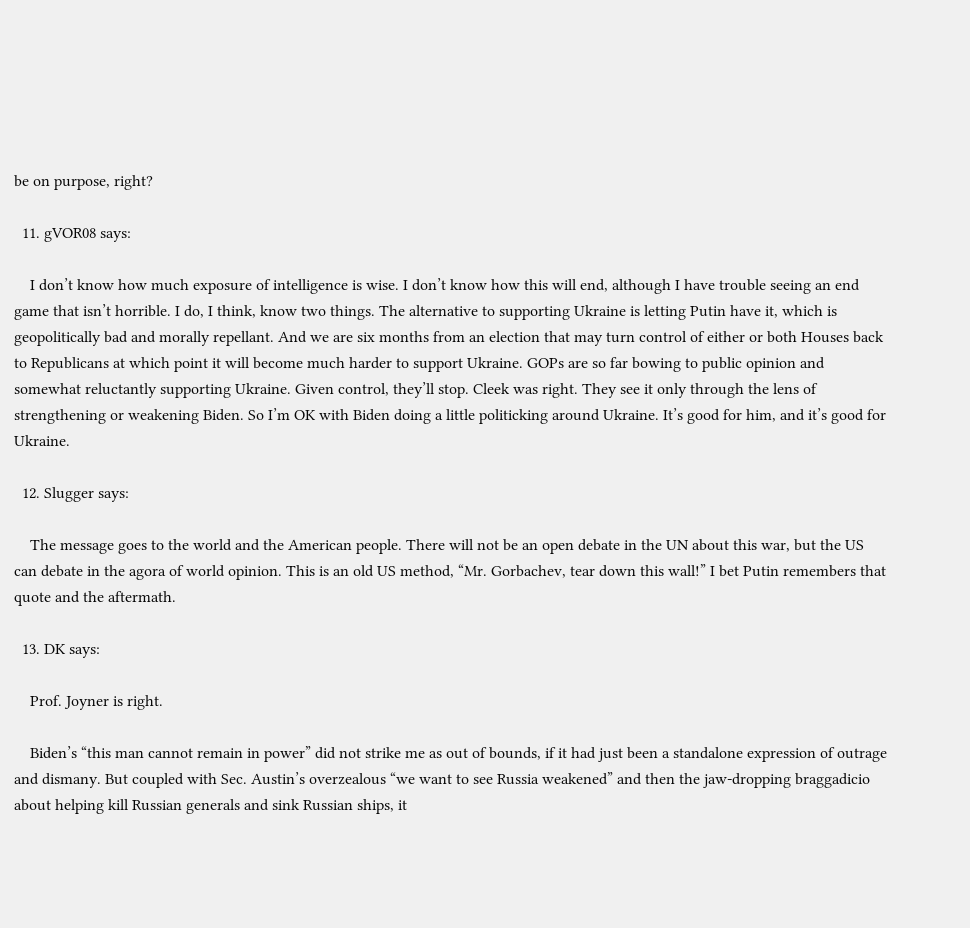be on purpose, right?

  11. gVOR08 says:

    I don’t know how much exposure of intelligence is wise. I don’t know how this will end, although I have trouble seeing an end game that isn’t horrible. I do, I think, know two things. The alternative to supporting Ukraine is letting Putin have it, which is geopolitically bad and morally repellant. And we are six months from an election that may turn control of either or both Houses back to Republicans at which point it will become much harder to support Ukraine. GOPs are so far bowing to public opinion and somewhat reluctantly supporting Ukraine. Given control, they’ll stop. Cleek was right. They see it only through the lens of strengthening or weakening Biden. So I’m OK with Biden doing a little politicking around Ukraine. It’s good for him, and it’s good for Ukraine.

  12. Slugger says:

    The message goes to the world and the American people. There will not be an open debate in the UN about this war, but the US can debate in the agora of world opinion. This is an old US method, “Mr. Gorbachev, tear down this wall!” I bet Putin remembers that quote and the aftermath.

  13. DK says:

    Prof. Joyner is right.

    Biden’s “this man cannot remain in power” did not strike me as out of bounds, if it had just been a standalone expression of outrage and dismany. But coupled with Sec. Austin’s overzealous “we want to see Russia weakened” and then the jaw-dropping braggadicio about helping kill Russian generals and sink Russian ships, it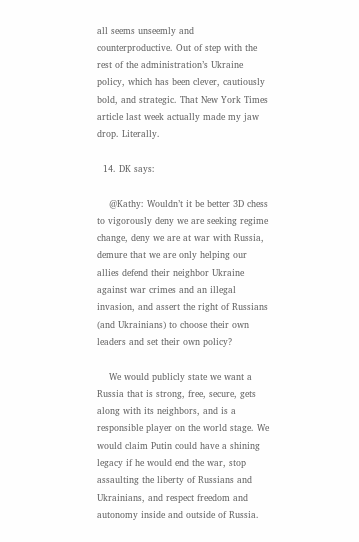all seems unseemly and counterproductive. Out of step with the rest of the administration’s Ukraine policy, which has been clever, cautiously bold, and strategic. That New York Times article last week actually made my jaw drop. Literally.

  14. DK says:

    @Kathy: Wouldn’t it be better 3D chess to vigorously deny we are seeking regime change, deny we are at war with Russia, demure that we are only helping our allies defend their neighbor Ukraine against war crimes and an illegal invasion, and assert the right of Russians (and Ukrainians) to choose their own leaders and set their own policy?

    We would publicly state we want a Russia that is strong, free, secure, gets along with its neighbors, and is a responsible player on the world stage. We would claim Putin could have a shining legacy if he would end the war, stop assaulting the liberty of Russians and Ukrainians, and respect freedom and autonomy inside and outside of Russia.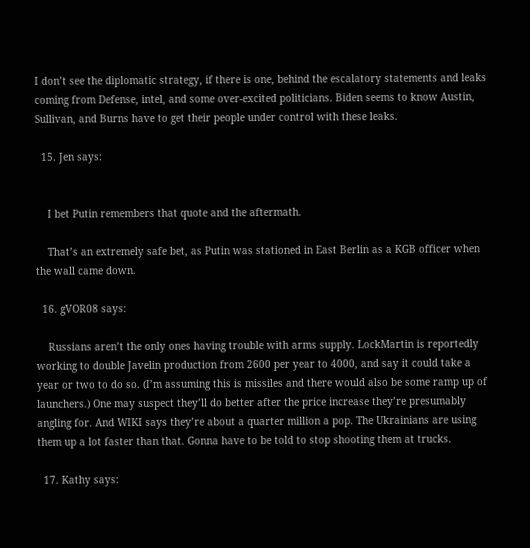I don’t see the diplomatic strategy, if there is one, behind the escalatory statements and leaks coming from Defense, intel, and some over-excited politicians. Biden seems to know Austin, Sullivan, and Burns have to get their people under control with these leaks.

  15. Jen says:


    I bet Putin remembers that quote and the aftermath.

    That’s an extremely safe bet, as Putin was stationed in East Berlin as a KGB officer when the wall came down.

  16. gVOR08 says:

    Russians aren’t the only ones having trouble with arms supply. LockMartin is reportedly working to double Javelin production from 2600 per year to 4000, and say it could take a year or two to do so. (I’m assuming this is missiles and there would also be some ramp up of launchers.) One may suspect they’ll do better after the price increase they’re presumably angling for. And WIKI says they’re about a quarter million a pop. The Ukrainians are using them up a lot faster than that. Gonna have to be told to stop shooting them at trucks.

  17. Kathy says: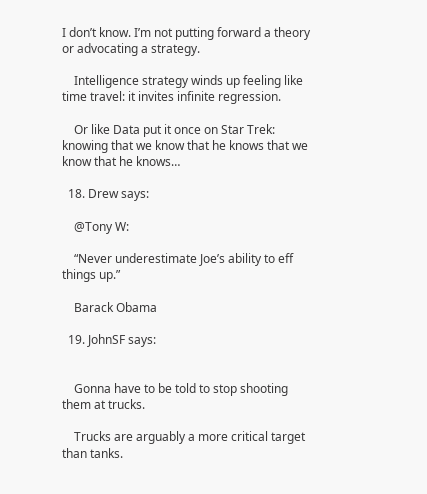I don’t know. I’m not putting forward a theory or advocating a strategy.

    Intelligence strategy winds up feeling like time travel: it invites infinite regression.

    Or like Data put it once on Star Trek: knowing that we know that he knows that we know that he knows…

  18. Drew says:

    @Tony W:

    “Never underestimate Joe’s ability to eff things up.”

    Barack Obama

  19. JohnSF says:


    Gonna have to be told to stop shooting them at trucks.

    Trucks are arguably a more critical target than tanks.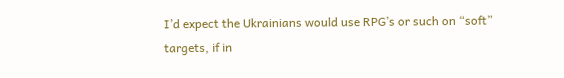I’d expect the Ukrainians would use RPG’s or such on “soft” targets, if in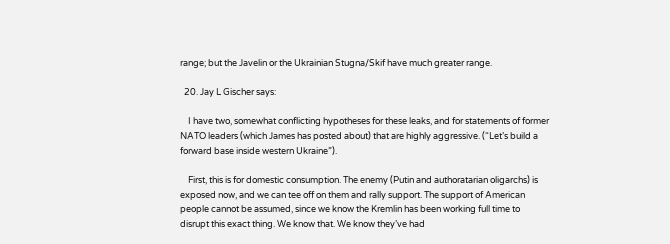range; but the Javelin or the Ukrainian Stugna/Skif have much greater range.

  20. Jay L Gischer says:

    I have two, somewhat conflicting hypotheses for these leaks, and for statements of former NATO leaders (which James has posted about) that are highly aggressive. (“Let’s build a forward base inside western Ukraine”).

    First, this is for domestic consumption. The enemy (Putin and authoratarian oligarchs) is exposed now, and we can tee off on them and rally support. The support of American people cannot be assumed, since we know the Kremlin has been working full time to disrupt this exact thing. We know that. We know they’ve had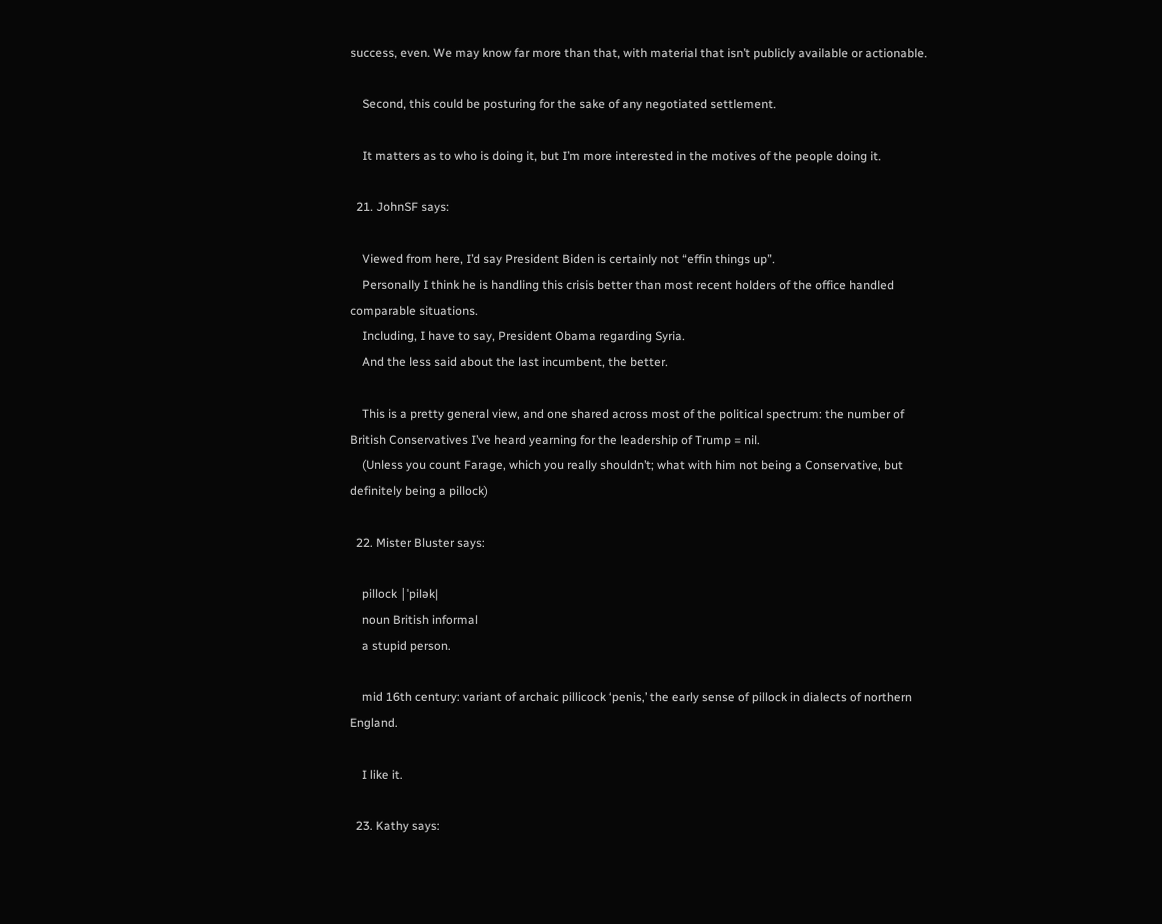success, even. We may know far more than that, with material that isn’t publicly available or actionable.

    Second, this could be posturing for the sake of any negotiated settlement.

    It matters as to who is doing it, but I’m more interested in the motives of the people doing it.

  21. JohnSF says:

    Viewed from here, I’d say President Biden is certainly not “effin things up”.
    Personally I think he is handling this crisis better than most recent holders of the office handled comparable situations.
    Including, I have to say, President Obama regarding Syria.
    And the less said about the last incumbent, the better.

    This is a pretty general view, and one shared across most of the political spectrum: the number of British Conservatives I’ve heard yearning for the leadership of Trump = nil.
    (Unless you count Farage, which you really shouldn’t; what with him not being a Conservative, but definitely being a pillock)

  22. Mister Bluster says:

    pillock |ˈpilək|
    noun British informal
    a stupid person.

    mid 16th century: variant of archaic pillicock ‘penis,’ the early sense of pillock in dialects of northern England.

    I like it.

  23. Kathy says: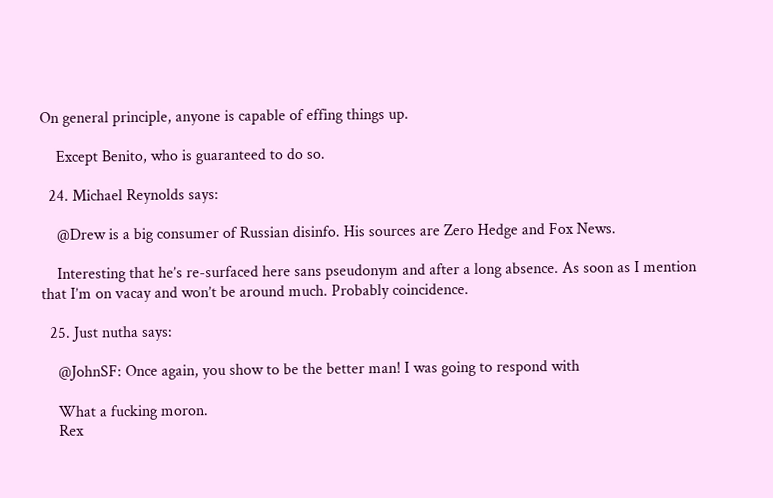On general principle, anyone is capable of effing things up.

    Except Benito, who is guaranteed to do so.

  24. Michael Reynolds says:

    @Drew is a big consumer of Russian disinfo. His sources are Zero Hedge and Fox News.

    Interesting that he’s re-surfaced here sans pseudonym and after a long absence. As soon as I mention that I’m on vacay and won’t be around much. Probably coincidence.

  25. Just nutha says:

    @JohnSF: Once again, you show to be the better man! I was going to respond with

    What a fucking moron.
    Rex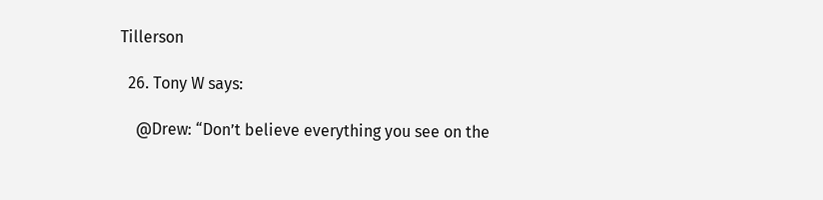Tillerson

  26. Tony W says:

    @Drew: “Don’t believe everything you see on the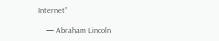Internet”

    — Abraham Lincoln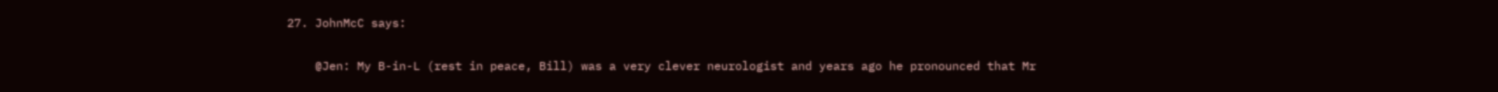27. JohnMcC says:

    @Jen: My B-in-L (rest in peace, Bill) was a very clever neurologist and years ago he pronounced that Mr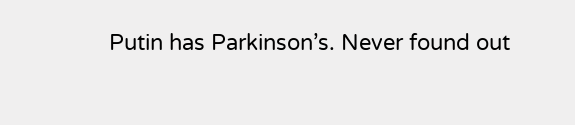Putin has Parkinson’s. Never found out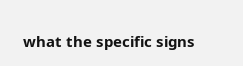what the specific signs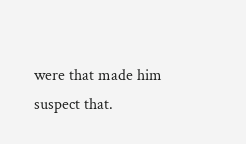were that made him suspect that.